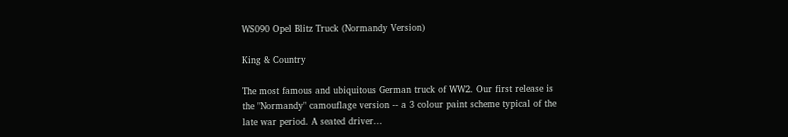WS090 Opel Blitz Truck (Normandy Version)

King & Country

The most famous and ubiquitous German truck of WW2. Our first release is the "Normandy" camouflage version -- a 3 colour paint scheme typical of the late war period. A seated driver...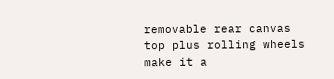removable rear canvas top plus rolling wheels make it a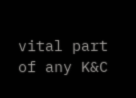vital part of any K&C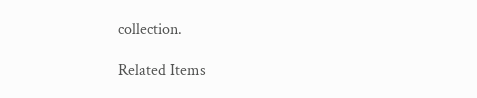collection.

Related Items